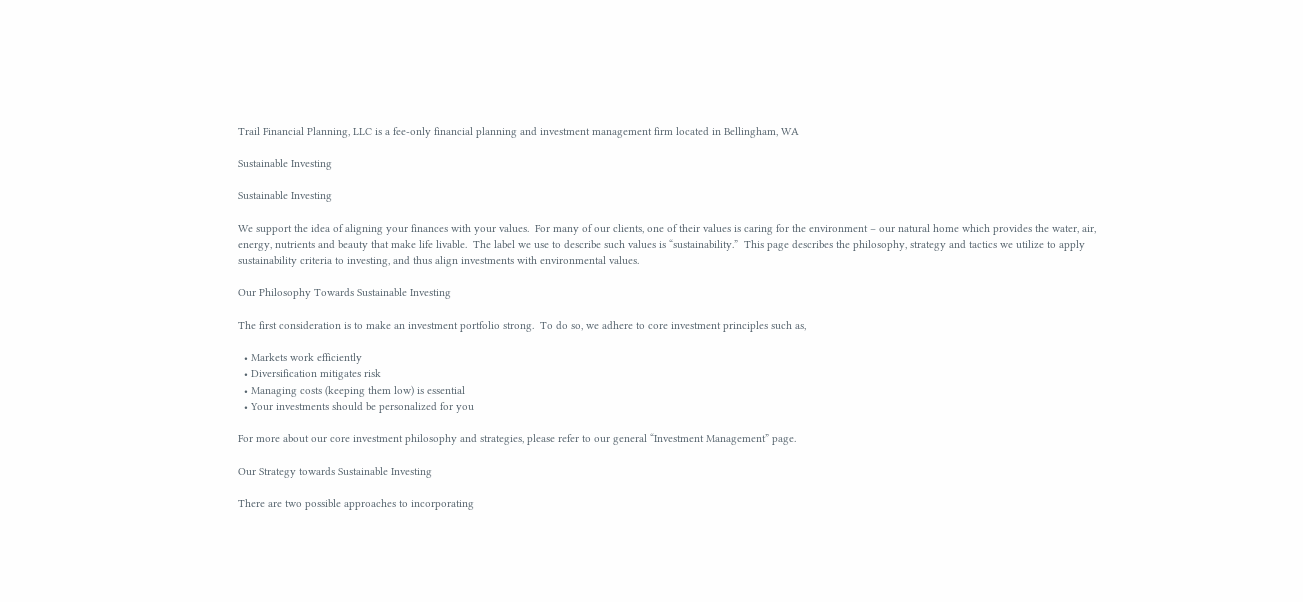Trail Financial Planning, LLC is a fee-only financial planning and investment management firm located in Bellingham, WA

Sustainable Investing

Sustainable Investing

We support the idea of aligning your finances with your values.  For many of our clients, one of their values is caring for the environment – our natural home which provides the water, air, energy, nutrients and beauty that make life livable.  The label we use to describe such values is “sustainability.”  This page describes the philosophy, strategy and tactics we utilize to apply sustainability criteria to investing, and thus align investments with environmental values.

Our Philosophy Towards Sustainable Investing

The first consideration is to make an investment portfolio strong.  To do so, we adhere to core investment principles such as,

  • Markets work efficiently
  • Diversification mitigates risk
  • Managing costs (keeping them low) is essential
  • Your investments should be personalized for you

For more about our core investment philosophy and strategies, please refer to our general “Investment Management” page.

Our Strategy towards Sustainable Investing

There are two possible approaches to incorporating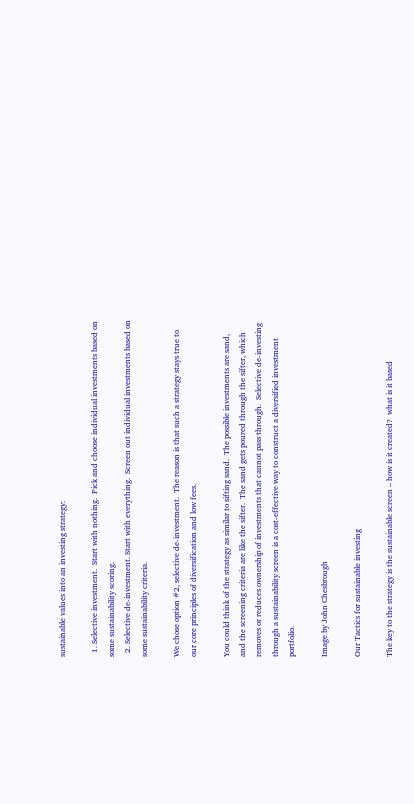sustainable values into an investing strategy:

  1. Selective investment.  Start with nothing.  Pick and choose individual investments based on some sustainability scoring.
  2. Selective de-investment. Start with everything.  Screen out individual investments based on some sustainability criteria.

We chose option #2, selective de-investment.  The reason is that such a strategy stays true to our core principles of diversification and low fees.

You could think of the strategy as similar to sifting sand.  The possible investments are sand, and the screening criteria are like the sifter.  The sand gets poured through the sifter, which removes or reduces ownership of investments that cannot pass through.  Selective de-investing through a sustainability screen is a cost-effective way to construct a diversified investment portfolio.

Image by John Chesbrough

Our Tactics for sustainable investing

The key to the strategy is the sustainable screen – how is it created?  what is it based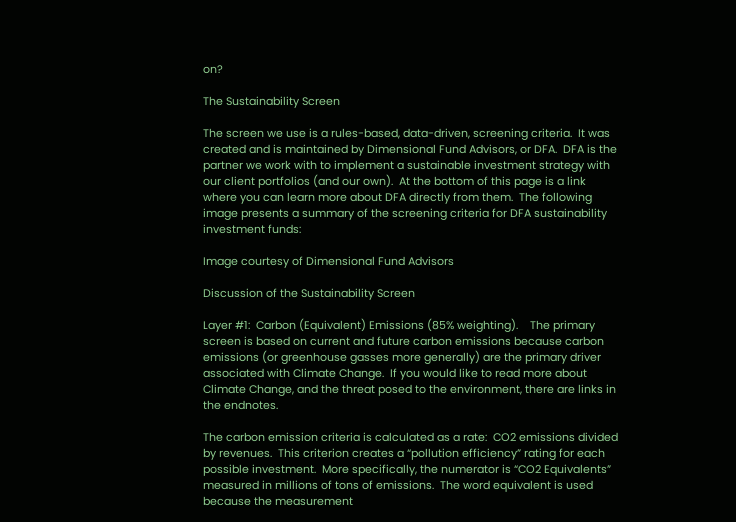on?

The Sustainability Screen

The screen we use is a rules-based, data-driven, screening criteria.  It was created and is maintained by Dimensional Fund Advisors, or DFA.  DFA is the partner we work with to implement a sustainable investment strategy with our client portfolios (and our own).  At the bottom of this page is a link where you can learn more about DFA directly from them.  The following image presents a summary of the screening criteria for DFA sustainability investment funds:

Image courtesy of Dimensional Fund Advisors

Discussion of the Sustainability Screen

Layer #1:  Carbon (Equivalent) Emissions (85% weighting).    The primary screen is based on current and future carbon emissions because carbon emissions (or greenhouse gasses more generally) are the primary driver associated with Climate Change.  If you would like to read more about Climate Change, and the threat posed to the environment, there are links in the endnotes.

The carbon emission criteria is calculated as a rate:  CO2 emissions divided by revenues.  This criterion creates a “pollution efficiency” rating for each possible investment.  More specifically, the numerator is “CO2 Equivalents” measured in millions of tons of emissions.  The word equivalent is used because the measurement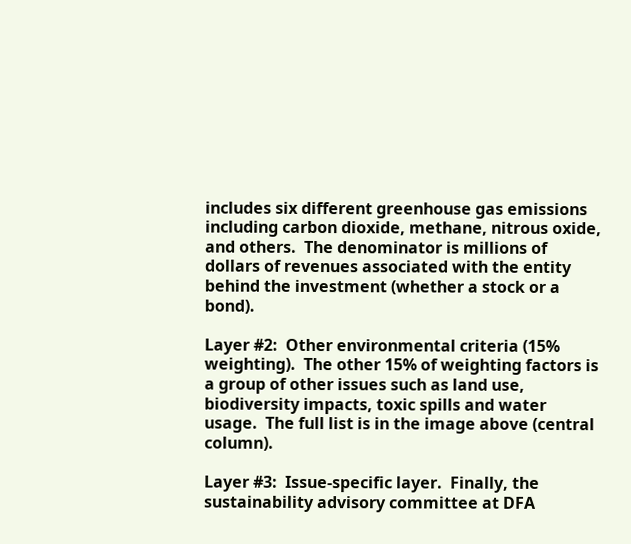includes six different greenhouse gas emissions including carbon dioxide, methane, nitrous oxide, and others.  The denominator is millions of dollars of revenues associated with the entity behind the investment (whether a stock or a bond).

Layer #2:  Other environmental criteria (15% weighting).  The other 15% of weighting factors is a group of other issues such as land use, biodiversity impacts, toxic spills and water usage.  The full list is in the image above (central column).

Layer #3:  Issue-specific layer.  Finally, the sustainability advisory committee at DFA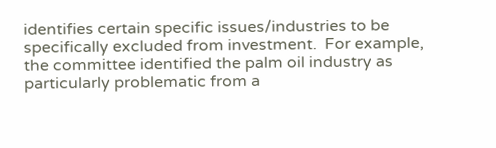identifies certain specific issues/industries to be specifically excluded from investment.  For example, the committee identified the palm oil industry as particularly problematic from a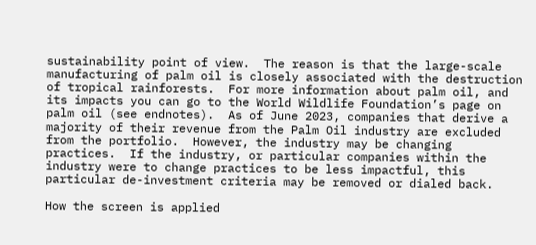sustainability point of view.  The reason is that the large-scale manufacturing of palm oil is closely associated with the destruction of tropical rainforests.  For more information about palm oil, and its impacts you can go to the World Wildlife Foundation’s page on palm oil (see endnotes).  As of June 2023, companies that derive a majority of their revenue from the Palm Oil industry are excluded from the portfolio.  However, the industry may be changing practices.  If the industry, or particular companies within the industry were to change practices to be less impactful, this particular de-investment criteria may be removed or dialed back.

How the screen is applied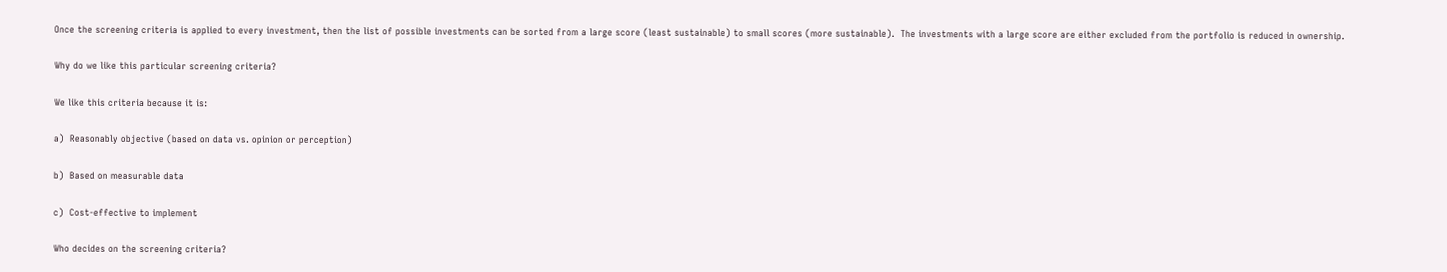Once the screening criteria is applied to every investment, then the list of possible investments can be sorted from a large score (least sustainable) to small scores (more sustainable).  The investments with a large score are either excluded from the portfolio is reduced in ownership.

Why do we like this particular screening criteria?

We like this criteria because it is:

a)  Reasonably objective (based on data vs. opinion or perception)

b)  Based on measurable data

c)  Cost-effective to implement

Who decides on the screening criteria?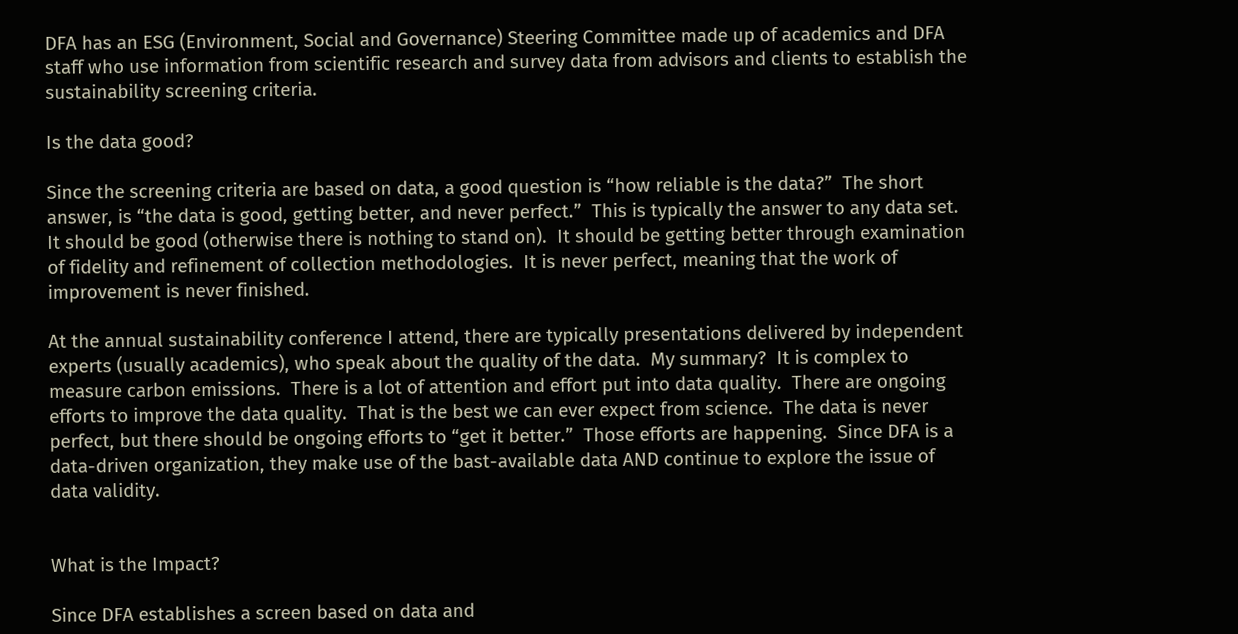DFA has an ESG (Environment, Social and Governance) Steering Committee made up of academics and DFA staff who use information from scientific research and survey data from advisors and clients to establish the sustainability screening criteria.

Is the data good?

Since the screening criteria are based on data, a good question is “how reliable is the data?”  The short answer, is “the data is good, getting better, and never perfect.”  This is typically the answer to any data set.  It should be good (otherwise there is nothing to stand on).  It should be getting better through examination of fidelity and refinement of collection methodologies.  It is never perfect, meaning that the work of improvement is never finished.

At the annual sustainability conference I attend, there are typically presentations delivered by independent experts (usually academics), who speak about the quality of the data.  My summary?  It is complex to measure carbon emissions.  There is a lot of attention and effort put into data quality.  There are ongoing efforts to improve the data quality.  That is the best we can ever expect from science.  The data is never perfect, but there should be ongoing efforts to “get it better.”  Those efforts are happening.  Since DFA is a data-driven organization, they make use of the bast-available data AND continue to explore the issue of data validity.


What is the Impact?

Since DFA establishes a screen based on data and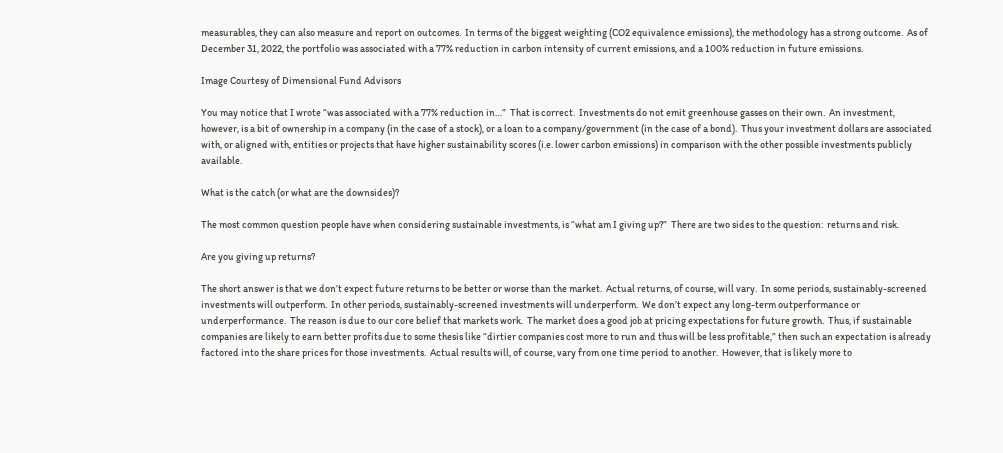measurables, they can also measure and report on outcomes.  In terms of the biggest weighting (CO2 equivalence emissions), the methodology has a strong outcome.  As of December 31, 2022, the portfolio was associated with a 77% reduction in carbon intensity of current emissions, and a 100% reduction in future emissions.

Image Courtesy of Dimensional Fund Advisors

You may notice that I wrote “was associated with a 77% reduction in…”  That is correct.  Investments do not emit greenhouse gasses on their own.  An investment, however, is a bit of ownership in a company (in the case of a stock), or a loan to a company/government (in the case of a bond).  Thus your investment dollars are associated with, or aligned with, entities or projects that have higher sustainability scores (i.e. lower carbon emissions) in comparison with the other possible investments publicly available.

What is the catch (or what are the downsides)?

The most common question people have when considering sustainable investments, is “what am I giving up?”  There are two sides to the question:  returns and risk.

Are you giving up returns?

The short answer is that we don’t expect future returns to be better or worse than the market.  Actual returns, of course, will vary.  In some periods, sustainably-screened investments will outperform.  In other periods, sustainably-screened investments will underperform.  We don’t expect any long-term outperformance or underperformance.  The reason is due to our core belief that markets work.  The market does a good job at pricing expectations for future growth.  Thus, if sustainable companies are likely to earn better profits due to some thesis like “dirtier companies cost more to run and thus will be less profitable,” then such an expectation is already factored into the share prices for those investments.  Actual results will, of course, vary from one time period to another.  However, that is likely more to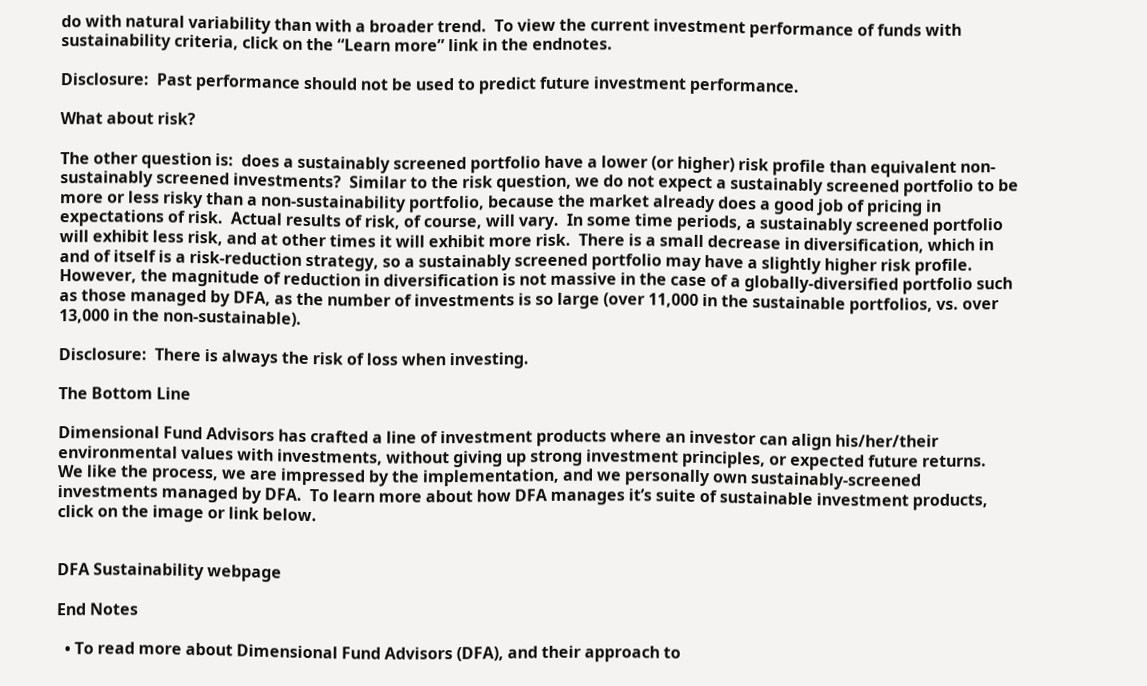do with natural variability than with a broader trend.  To view the current investment performance of funds with sustainability criteria, click on the “Learn more” link in the endnotes.

Disclosure:  Past performance should not be used to predict future investment performance.

What about risk?

The other question is:  does a sustainably screened portfolio have a lower (or higher) risk profile than equivalent non-sustainably screened investments?  Similar to the risk question, we do not expect a sustainably screened portfolio to be more or less risky than a non-sustainability portfolio, because the market already does a good job of pricing in expectations of risk.  Actual results of risk, of course, will vary.  In some time periods, a sustainably screened portfolio will exhibit less risk, and at other times it will exhibit more risk.  There is a small decrease in diversification, which in and of itself is a risk-reduction strategy, so a sustainably screened portfolio may have a slightly higher risk profile.  However, the magnitude of reduction in diversification is not massive in the case of a globally-diversified portfolio such as those managed by DFA, as the number of investments is so large (over 11,000 in the sustainable portfolios, vs. over 13,000 in the non-sustainable).

Disclosure:  There is always the risk of loss when investing.

The Bottom Line

Dimensional Fund Advisors has crafted a line of investment products where an investor can align his/her/their environmental values with investments, without giving up strong investment principles, or expected future returns.  We like the process, we are impressed by the implementation, and we personally own sustainably-screened investments managed by DFA.  To learn more about how DFA manages it’s suite of sustainable investment products, click on the image or link below.


DFA Sustainability webpage

End Notes

  • To read more about Dimensional Fund Advisors (DFA), and their approach to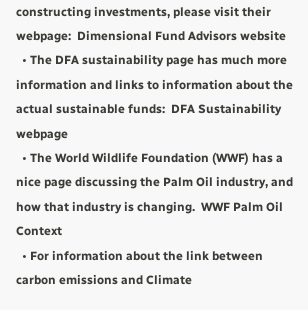constructing investments, please visit their webpage:  Dimensional Fund Advisors website
  • The DFA sustainability page has much more information and links to information about the actual sustainable funds:  DFA Sustainability webpage
  • The World Wildlife Foundation (WWF) has a nice page discussing the Palm Oil industry, and how that industry is changing.  WWF Palm Oil Context
  • For information about the link between carbon emissions and Climate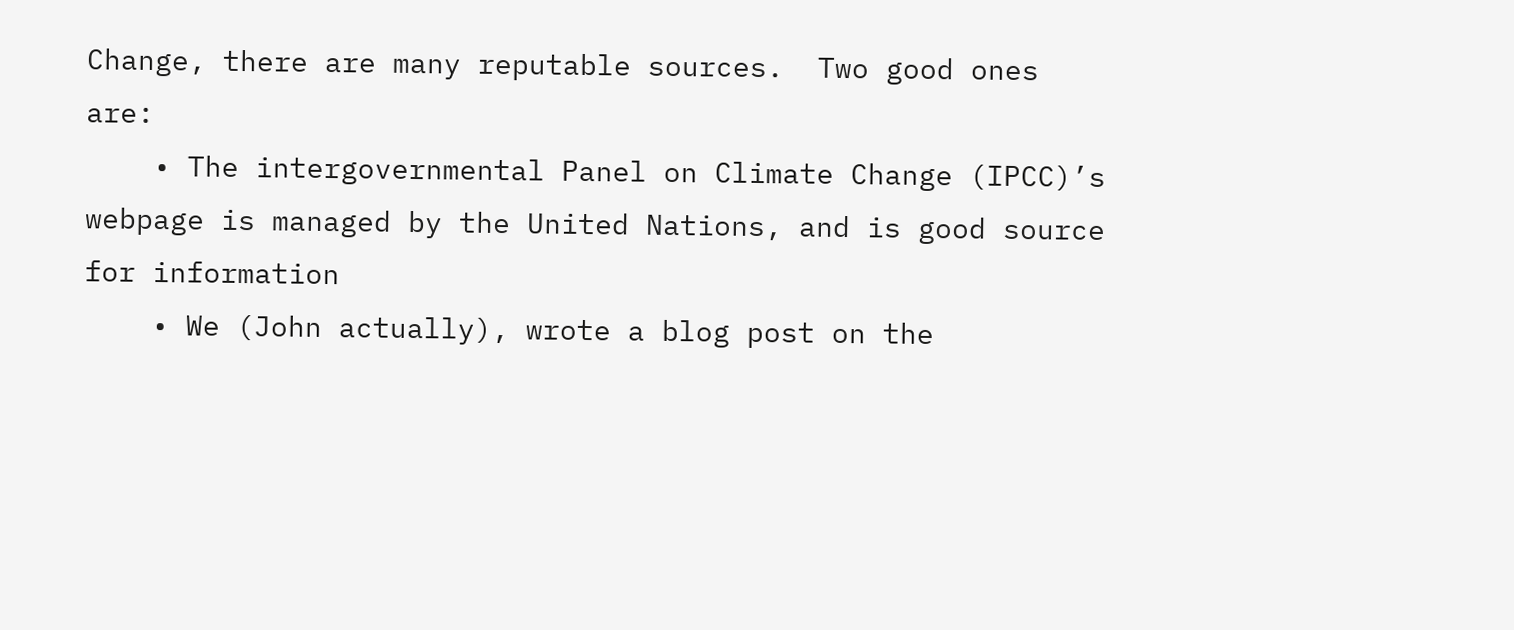Change, there are many reputable sources.  Two good ones are:
    • The intergovernmental Panel on Climate Change (IPCC)’s webpage is managed by the United Nations, and is good source for information
    • We (John actually), wrote a blog post on the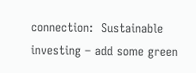connection:  Sustainable investing – add some green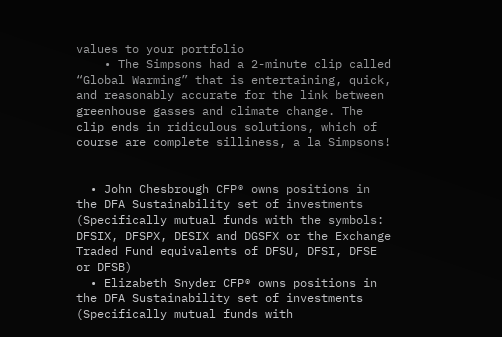values to your portfolio
    • The Simpsons had a 2-minute clip called “Global Warming” that is entertaining, quick, and reasonably accurate for the link between greenhouse gasses and climate change. The clip ends in ridiculous solutions, which of course are complete silliness, a la Simpsons!


  • John Chesbrough CFP® owns positions in the DFA Sustainability set of investments (Specifically mutual funds with the symbols:  DFSIX, DFSPX, DESIX and DGSFX or the Exchange Traded Fund equivalents of DFSU, DFSI, DFSE or DFSB)
  • Elizabeth Snyder CFP® owns positions in the DFA Sustainability set of investments (Specifically mutual funds with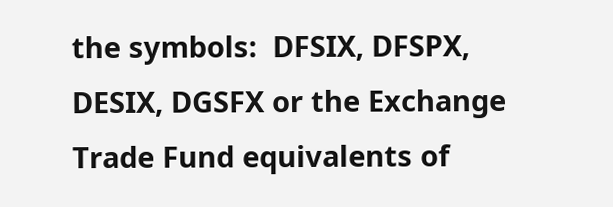the symbols:  DFSIX, DFSPX, DESIX, DGSFX or the Exchange Trade Fund equivalents of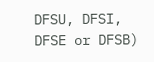DFSU, DFSI, DFSE or DFSB)